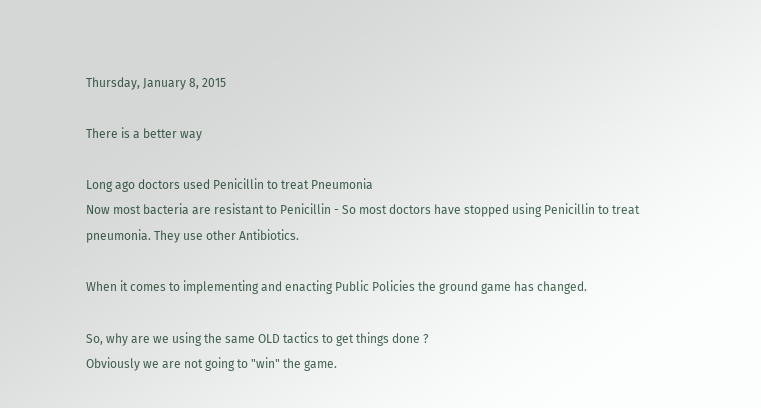Thursday, January 8, 2015

There is a better way

Long ago doctors used Penicillin to treat Pneumonia
Now most bacteria are resistant to Penicillin - So most doctors have stopped using Penicillin to treat pneumonia. They use other Antibiotics.

When it comes to implementing and enacting Public Policies the ground game has changed.

So, why are we using the same OLD tactics to get things done ?
Obviously we are not going to "win" the game.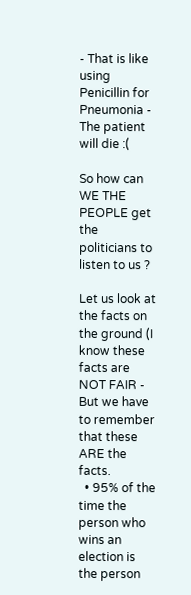- That is like using Penicillin for Pneumonia - The patient will die :(

So how can WE THE PEOPLE get the politicians to listen to us ?

Let us look at the facts on the ground (I know these facts are NOT FAIR - But we have to remember that these ARE the facts.
  • 95% of the time the person who wins an election is the person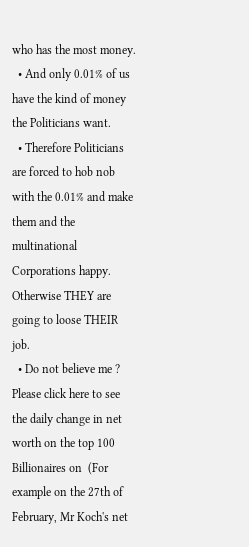who has the most money.
  • And only 0.01% of us have the kind of money the Politicians want.
  • Therefore Politicians are forced to hob nob with the 0.01% and make them and the multinational Corporations happy.  Otherwise THEY are going to loose THEIR job.
  • Do not believe me ?  Please click here to see the daily change in net worth on the top 100 Billionaires on  (For example on the 27th of February, Mr Koch's net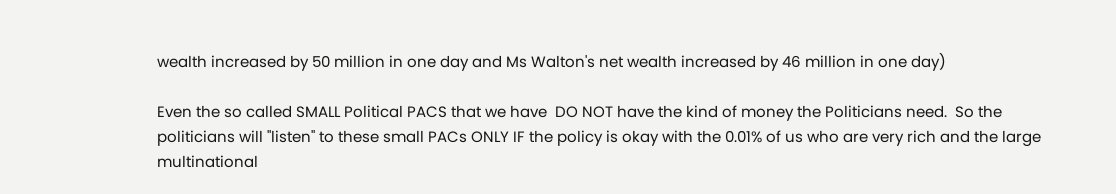wealth increased by 50 million in one day and Ms Walton's net wealth increased by 46 million in one day)

Even the so called SMALL Political PACS that we have  DO NOT have the kind of money the Politicians need.  So the politicians will "listen" to these small PACs ONLY IF the policy is okay with the 0.01% of us who are very rich and the large multinational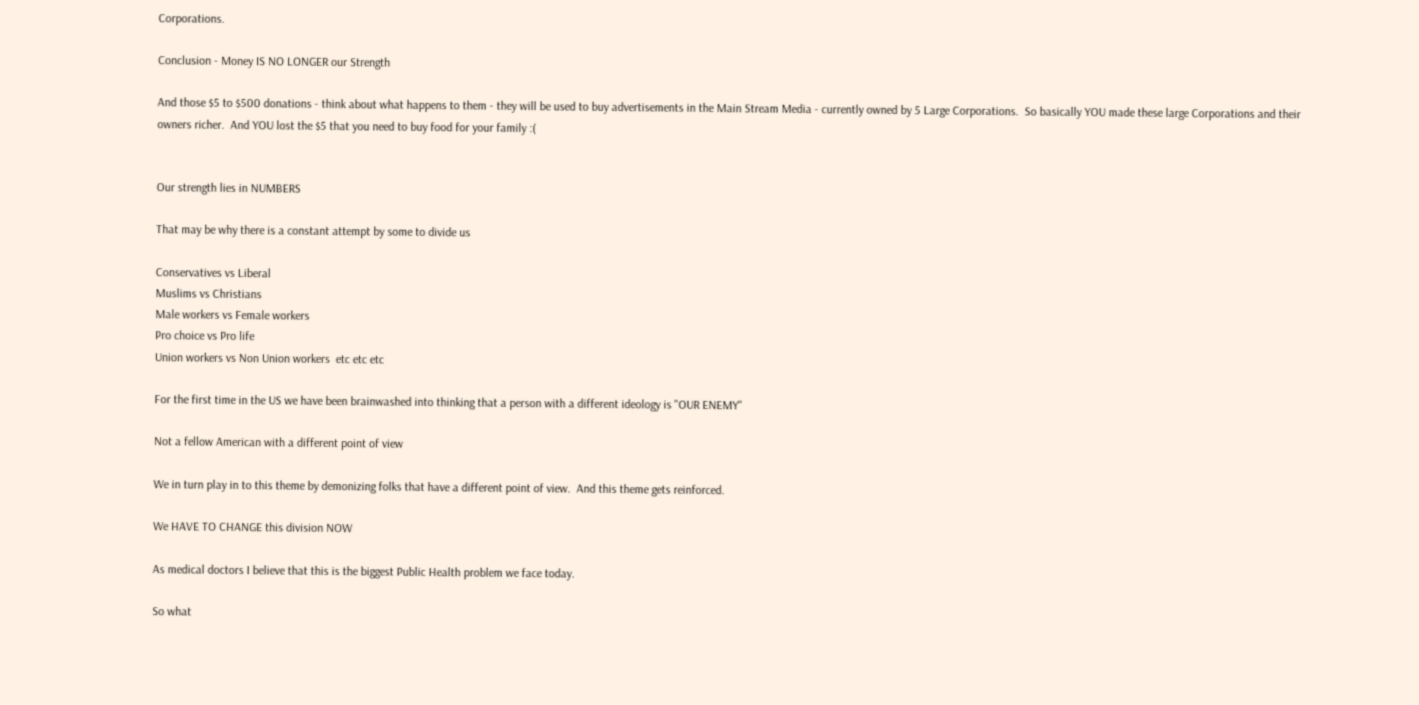Corporations.

Conclusion - Money IS NO LONGER our Strength

And those $5 to $500 donations - think about what happens to them - they will be used to buy advertisements in the Main Stream Media - currently owned by 5 Large Corporations.  So basically YOU made these large Corporations and their owners richer.  And YOU lost the $5 that you need to buy food for your family :(


Our strength lies in NUMBERS

That may be why there is a constant attempt by some to divide us

Conservatives vs Liberal
Muslims vs Christians
Male workers vs Female workers
Pro choice vs Pro life
Union workers vs Non Union workers  etc etc etc

For the first time in the US we have been brainwashed into thinking that a person with a different ideology is "OUR ENEMY"

Not a fellow American with a different point of view

We in turn play in to this theme by demonizing folks that have a different point of view.  And this theme gets reinforced.

We HAVE TO CHANGE this division NOW

As medical doctors I believe that this is the biggest Public Health problem we face today.

So what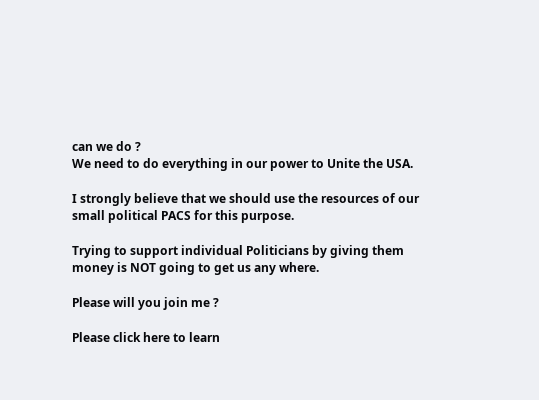can we do ?
We need to do everything in our power to Unite the USA.

I strongly believe that we should use the resources of our small political PACS for this purpose.

Trying to support individual Politicians by giving them money is NOT going to get us any where.

Please will you join me ?

Please click here to learn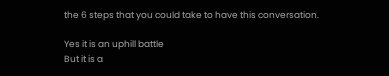the 6 steps that you could take to have this conversation.

Yes it is an uphill battle
But it is a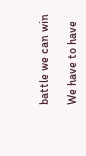battle we can win

We have to have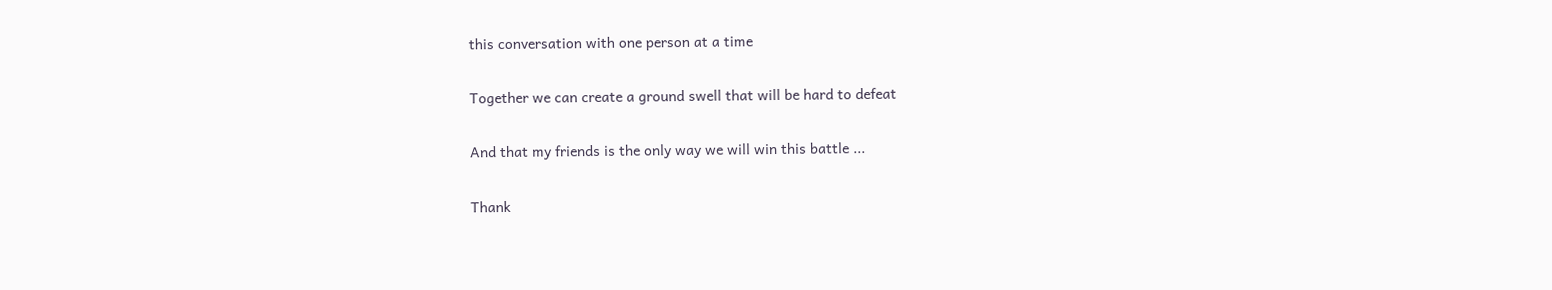this conversation with one person at a time

Together we can create a ground swell that will be hard to defeat

And that my friends is the only way we will win this battle ...

Thank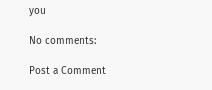you

No comments:

Post a Comment